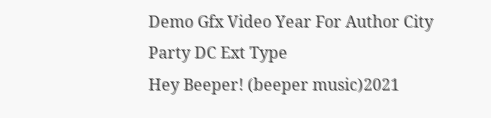Demo Gfx Video Year For Author City Party DC Ext Type
Hey Beeper! (beeper music)2021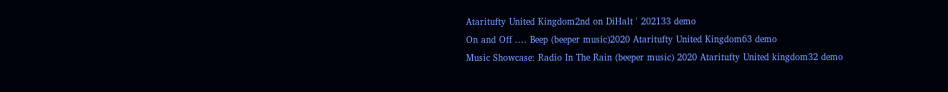Ataritufty United Kingdom2nd on DiHalt ' 202133 demo
On and Off .... Beep (beeper music)2020 Ataritufty United Kingdom63 demo
Music Showcase: Radio In The Rain (beeper music) 2020 Ataritufty United kingdom32 demo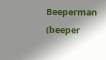Beeperman (beeper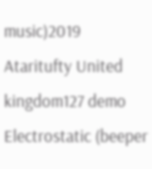music)2019 Ataritufty United kingdom127 demo
Electrostatic (beeper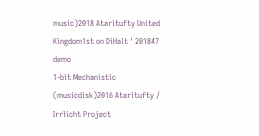music)2018 Ataritufty United Kingdom1st on DiHalt ' 201847 demo
1-bit Mechanistic (musicdisk)2016 Ataritufty / Irrlicht Project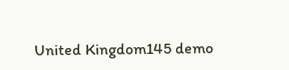United Kingdom145 demo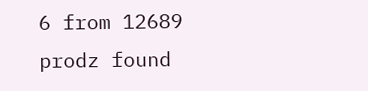6 from 12689 prodz found